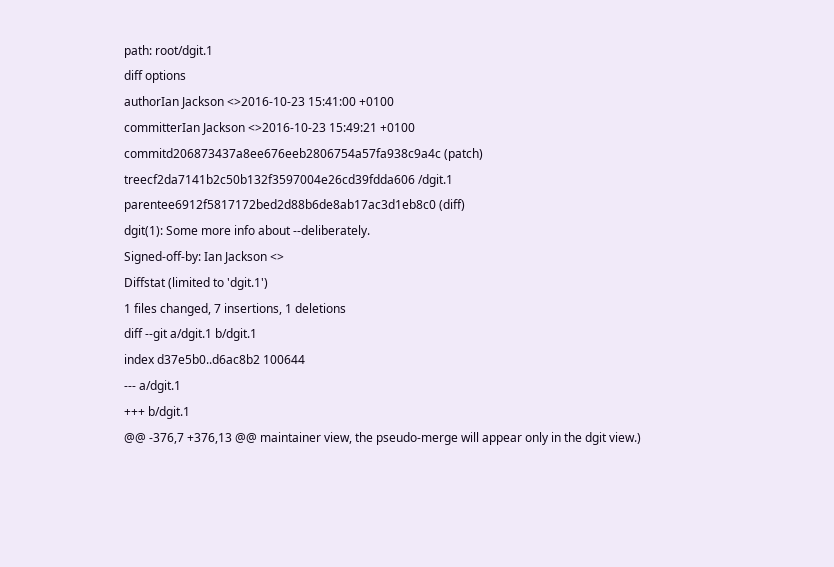path: root/dgit.1
diff options
authorIan Jackson <>2016-10-23 15:41:00 +0100
committerIan Jackson <>2016-10-23 15:49:21 +0100
commitd206873437a8ee676eeb2806754a57fa938c9a4c (patch)
treecf2da7141b2c50b132f3597004e26cd39fdda606 /dgit.1
parentee6912f5817172bed2d88b6de8ab17ac3d1eb8c0 (diff)
dgit(1): Some more info about --deliberately.
Signed-off-by: Ian Jackson <>
Diffstat (limited to 'dgit.1')
1 files changed, 7 insertions, 1 deletions
diff --git a/dgit.1 b/dgit.1
index d37e5b0..d6ac8b2 100644
--- a/dgit.1
+++ b/dgit.1
@@ -376,7 +376,13 @@ maintainer view, the pseudo-merge will appear only in the dgit view.)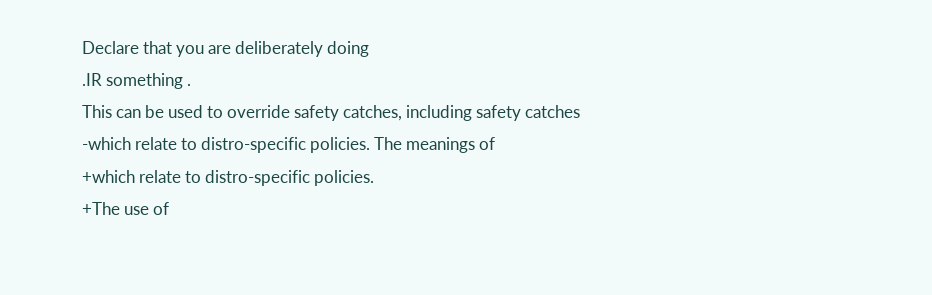Declare that you are deliberately doing
.IR something .
This can be used to override safety catches, including safety catches
-which relate to distro-specific policies. The meanings of
+which relate to distro-specific policies.
+The use of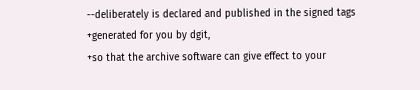--deliberately is declared and published in the signed tags
+generated for you by dgit,
+so that the archive software can give effect to your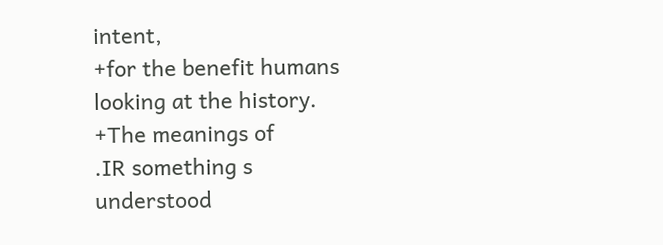intent,
+for the benefit humans looking at the history.
+The meanings of
.IR something s
understood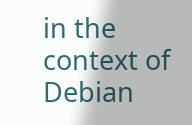in the context of Debian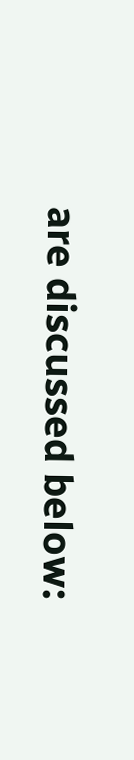are discussed below: